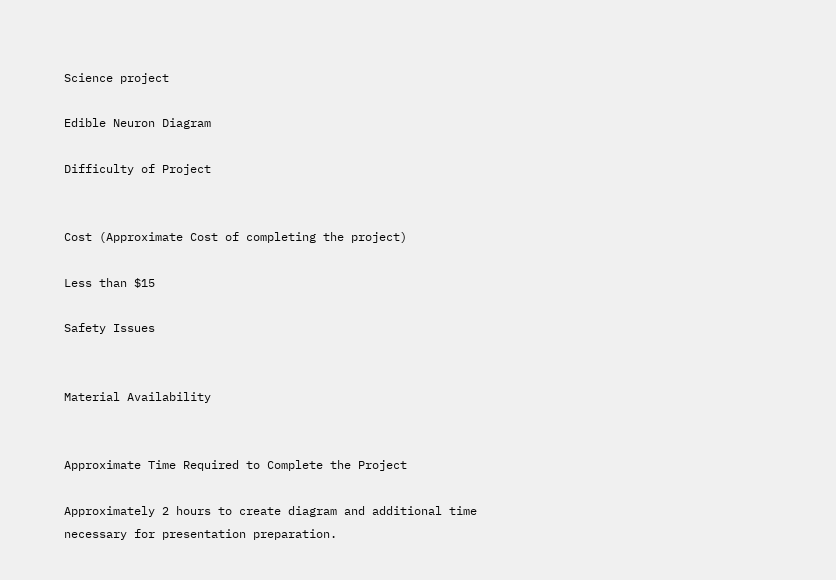Science project

Edible Neuron Diagram

Difficulty of Project


Cost (Approximate Cost of completing the project)

Less than $15

Safety Issues


Material Availability


Approximate Time Required to Complete the Project

Approximately 2 hours to create diagram and additional time necessary for presentation preparation.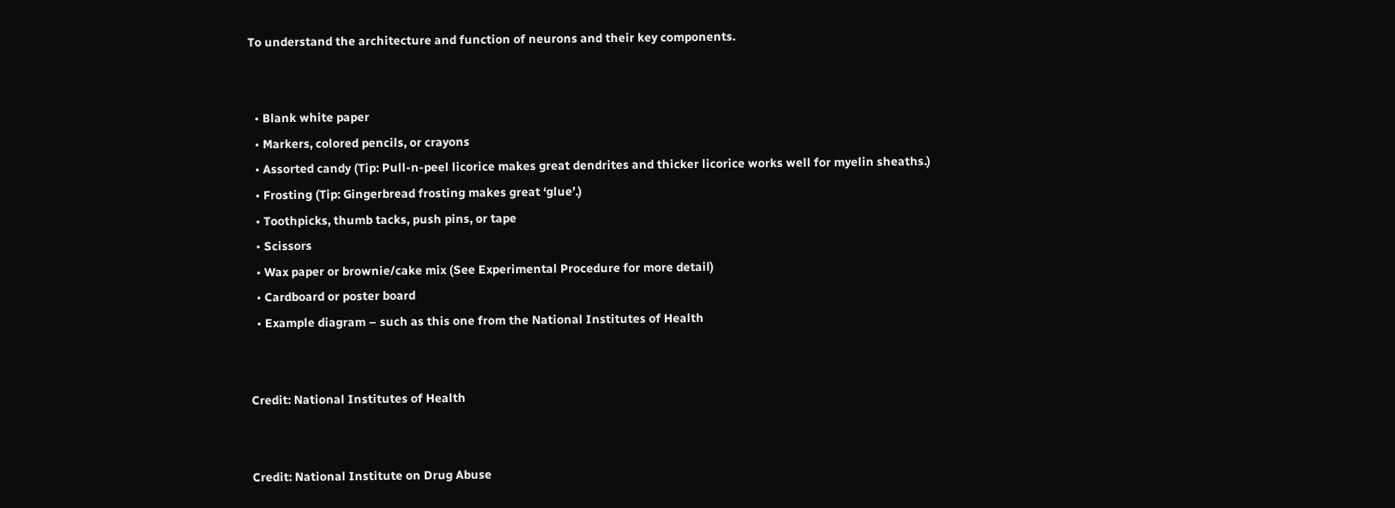To understand the architecture and function of neurons and their key components.


  • Blank white paper
  • Markers, colored pencils, or crayons
  • Assorted candy (Tip: Pull-n-peel licorice makes great dendrites and thicker licorice works well for myelin sheaths.)
  • Frosting (Tip: Gingerbread frosting makes great ‘glue’.)
  • Toothpicks, thumb tacks, push pins, or tape
  • Scissors
  • Wax paper or brownie/cake mix (See Experimental Procedure for more detail)
  • Cardboard or poster board
  • Example diagram – such as this one from the National Institutes of Health


Credit: National Institutes of Health


Credit: National Institute on Drug Abuse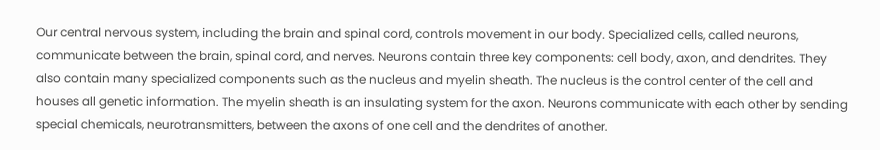Our central nervous system, including the brain and spinal cord, controls movement in our body. Specialized cells, called neurons, communicate between the brain, spinal cord, and nerves. Neurons contain three key components: cell body, axon, and dendrites. They also contain many specialized components such as the nucleus and myelin sheath. The nucleus is the control center of the cell and houses all genetic information. The myelin sheath is an insulating system for the axon. Neurons communicate with each other by sending special chemicals, neurotransmitters, between the axons of one cell and the dendrites of another.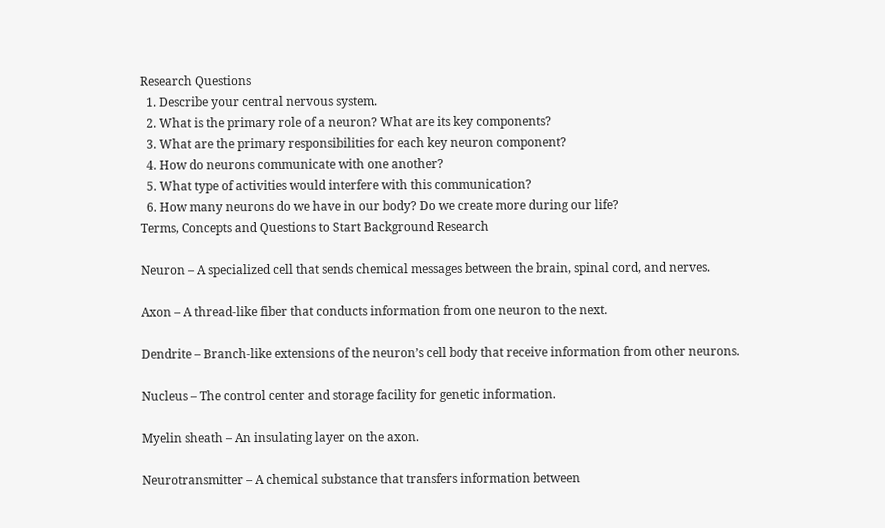Research Questions
  1. Describe your central nervous system.
  2. What is the primary role of a neuron? What are its key components?
  3. What are the primary responsibilities for each key neuron component?
  4. How do neurons communicate with one another?
  5. What type of activities would interfere with this communication?
  6. How many neurons do we have in our body? Do we create more during our life?
Terms, Concepts and Questions to Start Background Research

Neuron – A specialized cell that sends chemical messages between the brain, spinal cord, and nerves.

Axon – A thread-like fiber that conducts information from one neuron to the next.

Dendrite – Branch-like extensions of the neuron’s cell body that receive information from other neurons.

Nucleus – The control center and storage facility for genetic information.

Myelin sheath – An insulating layer on the axon.

Neurotransmitter – A chemical substance that transfers information between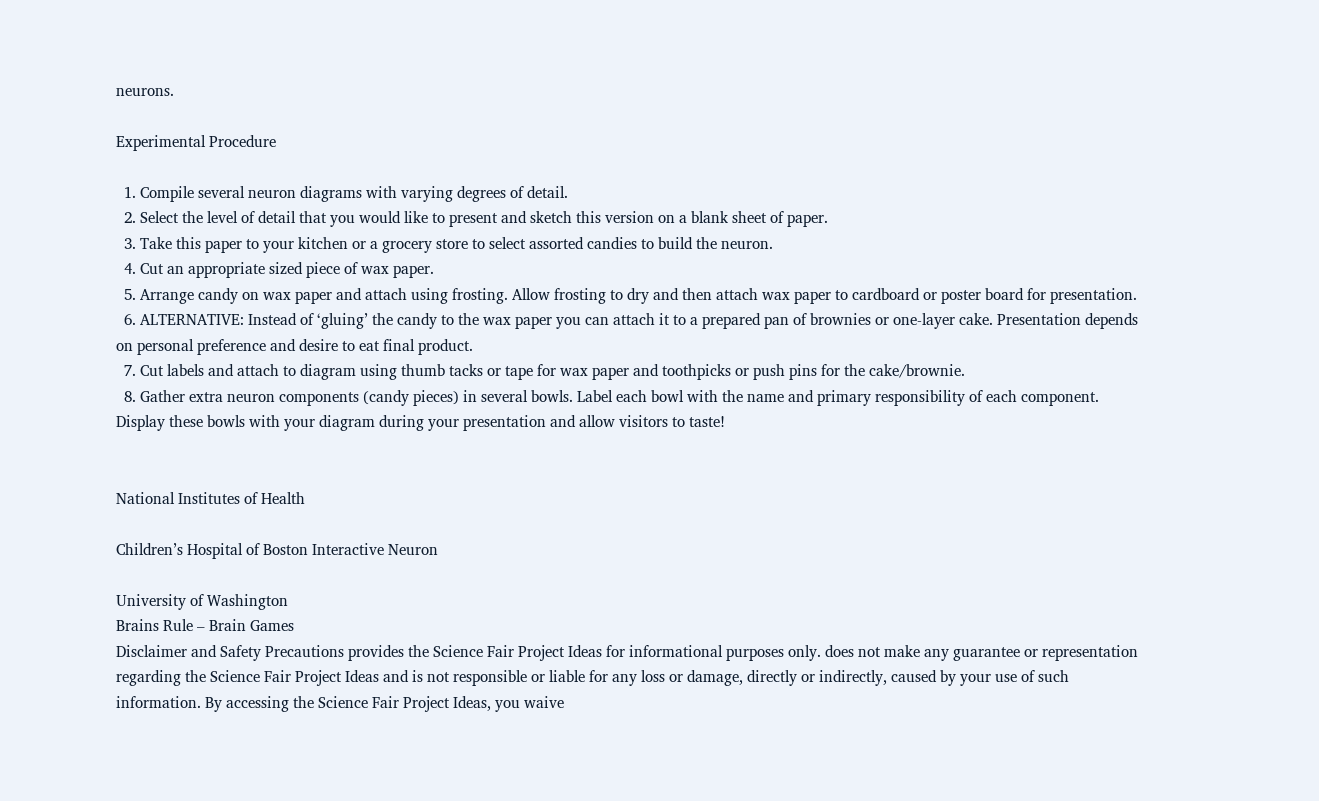neurons.

Experimental Procedure

  1. Compile several neuron diagrams with varying degrees of detail.
  2. Select the level of detail that you would like to present and sketch this version on a blank sheet of paper.
  3. Take this paper to your kitchen or a grocery store to select assorted candies to build the neuron.
  4. Cut an appropriate sized piece of wax paper.
  5. Arrange candy on wax paper and attach using frosting. Allow frosting to dry and then attach wax paper to cardboard or poster board for presentation.
  6. ALTERNATIVE: Instead of ‘gluing’ the candy to the wax paper you can attach it to a prepared pan of brownies or one-layer cake. Presentation depends on personal preference and desire to eat final product.
  7. Cut labels and attach to diagram using thumb tacks or tape for wax paper and toothpicks or push pins for the cake/brownie.
  8. Gather extra neuron components (candy pieces) in several bowls. Label each bowl with the name and primary responsibility of each component. Display these bowls with your diagram during your presentation and allow visitors to taste!


National Institutes of Health

Children’s Hospital of Boston Interactive Neuron

University of Washington
Brains Rule – Brain Games
Disclaimer and Safety Precautions provides the Science Fair Project Ideas for informational purposes only. does not make any guarantee or representation regarding the Science Fair Project Ideas and is not responsible or liable for any loss or damage, directly or indirectly, caused by your use of such information. By accessing the Science Fair Project Ideas, you waive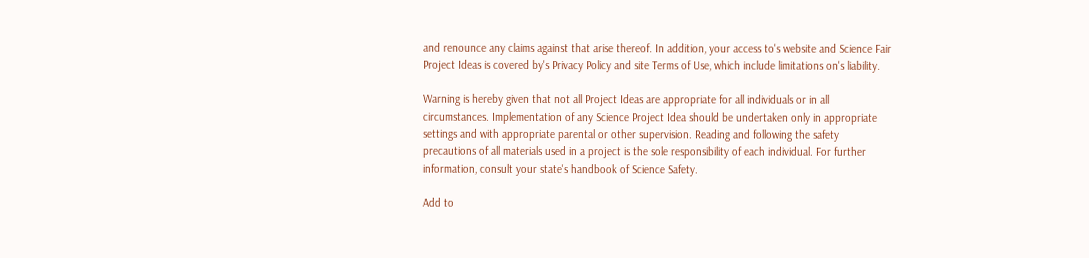and renounce any claims against that arise thereof. In addition, your access to's website and Science Fair Project Ideas is covered by's Privacy Policy and site Terms of Use, which include limitations on's liability.

Warning is hereby given that not all Project Ideas are appropriate for all individuals or in all circumstances. Implementation of any Science Project Idea should be undertaken only in appropriate settings and with appropriate parental or other supervision. Reading and following the safety precautions of all materials used in a project is the sole responsibility of each individual. For further information, consult your state's handbook of Science Safety.

Add to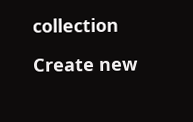collection

Create new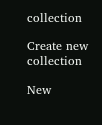collection

Create new collection

New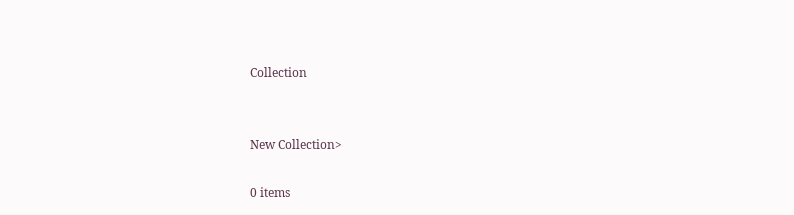Collection


New Collection>

0 items